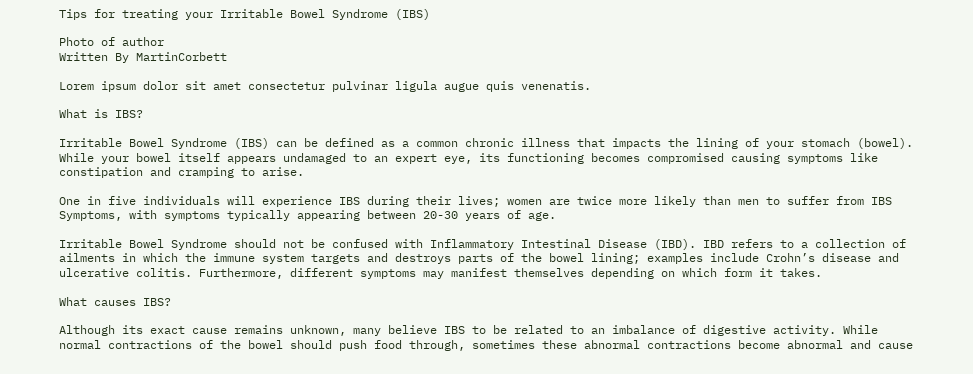Tips for treating your Irritable Bowel Syndrome (IBS)

Photo of author
Written By MartinCorbett

Lorem ipsum dolor sit amet consectetur pulvinar ligula augue quis venenatis.

What is IBS?

Irritable Bowel Syndrome (IBS) can be defined as a common chronic illness that impacts the lining of your stomach (bowel). While your bowel itself appears undamaged to an expert eye, its functioning becomes compromised causing symptoms like constipation and cramping to arise.

One in five individuals will experience IBS during their lives; women are twice more likely than men to suffer from IBS Symptoms, with symptoms typically appearing between 20-30 years of age.

Irritable Bowel Syndrome should not be confused with Inflammatory Intestinal Disease (IBD). IBD refers to a collection of ailments in which the immune system targets and destroys parts of the bowel lining; examples include Crohn’s disease and ulcerative colitis. Furthermore, different symptoms may manifest themselves depending on which form it takes.

What causes IBS?

Although its exact cause remains unknown, many believe IBS to be related to an imbalance of digestive activity. While normal contractions of the bowel should push food through, sometimes these abnormal contractions become abnormal and cause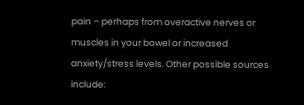pain – perhaps from overactive nerves or muscles in your bowel or increased anxiety/stress levels. Other possible sources include: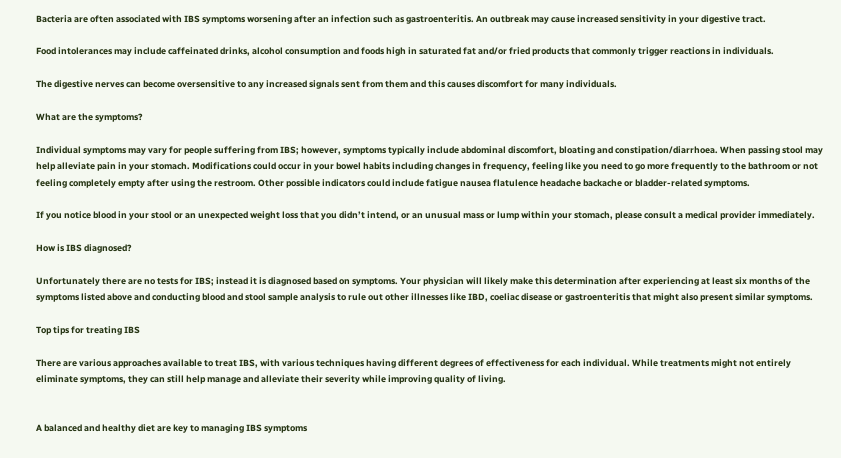Bacteria are often associated with IBS symptoms worsening after an infection such as gastroenteritis. An outbreak may cause increased sensitivity in your digestive tract.

Food intolerances may include caffeinated drinks, alcohol consumption and foods high in saturated fat and/or fried products that commonly trigger reactions in individuals.

The digestive nerves can become oversensitive to any increased signals sent from them and this causes discomfort for many individuals.

What are the symptoms?

Individual symptoms may vary for people suffering from IBS; however, symptoms typically include abdominal discomfort, bloating and constipation/diarrhoea. When passing stool may help alleviate pain in your stomach. Modifications could occur in your bowel habits including changes in frequency, feeling like you need to go more frequently to the bathroom or not feeling completely empty after using the restroom. Other possible indicators could include fatigue nausea flatulence headache backache or bladder-related symptoms.

If you notice blood in your stool or an unexpected weight loss that you didn’t intend, or an unusual mass or lump within your stomach, please consult a medical provider immediately.

How is IBS diagnosed?

Unfortunately there are no tests for IBS; instead it is diagnosed based on symptoms. Your physician will likely make this determination after experiencing at least six months of the symptoms listed above and conducting blood and stool sample analysis to rule out other illnesses like IBD, coeliac disease or gastroenteritis that might also present similar symptoms.

Top tips for treating IBS

There are various approaches available to treat IBS, with various techniques having different degrees of effectiveness for each individual. While treatments might not entirely eliminate symptoms, they can still help manage and alleviate their severity while improving quality of living.


A balanced and healthy diet are key to managing IBS symptoms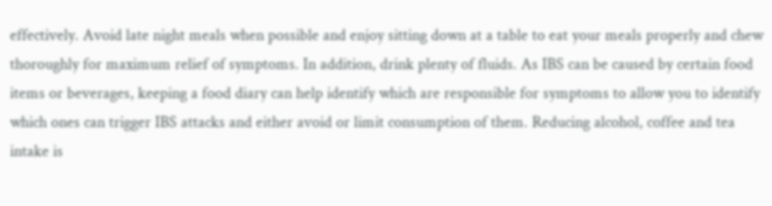effectively. Avoid late night meals when possible and enjoy sitting down at a table to eat your meals properly and chew thoroughly for maximum relief of symptoms. In addition, drink plenty of fluids. As IBS can be caused by certain food items or beverages, keeping a food diary can help identify which are responsible for symptoms to allow you to identify which ones can trigger IBS attacks and either avoid or limit consumption of them. Reducing alcohol, coffee and tea intake is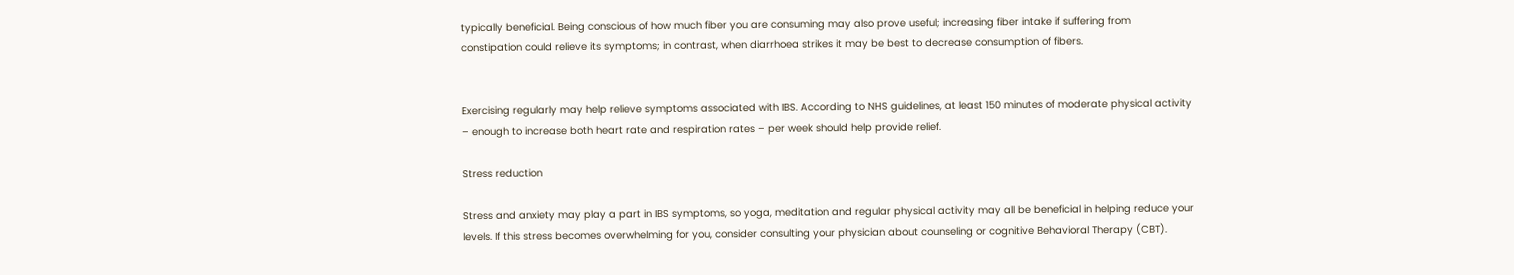typically beneficial. Being conscious of how much fiber you are consuming may also prove useful; increasing fiber intake if suffering from constipation could relieve its symptoms; in contrast, when diarrhoea strikes it may be best to decrease consumption of fibers.


Exercising regularly may help relieve symptoms associated with IBS. According to NHS guidelines, at least 150 minutes of moderate physical activity – enough to increase both heart rate and respiration rates – per week should help provide relief.

Stress reduction

Stress and anxiety may play a part in IBS symptoms, so yoga, meditation and regular physical activity may all be beneficial in helping reduce your levels. If this stress becomes overwhelming for you, consider consulting your physician about counseling or cognitive Behavioral Therapy (CBT).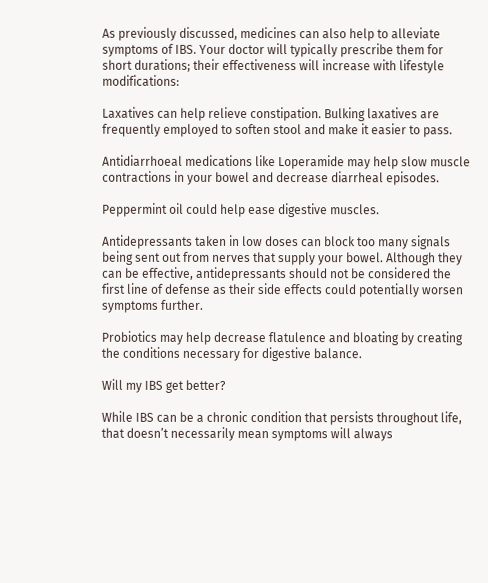As previously discussed, medicines can also help to alleviate symptoms of IBS. Your doctor will typically prescribe them for short durations; their effectiveness will increase with lifestyle modifications:

Laxatives can help relieve constipation. Bulking laxatives are frequently employed to soften stool and make it easier to pass.

Antidiarrhoeal medications like Loperamide may help slow muscle contractions in your bowel and decrease diarrheal episodes.

Peppermint oil could help ease digestive muscles.

Antidepressants taken in low doses can block too many signals being sent out from nerves that supply your bowel. Although they can be effective, antidepressants should not be considered the first line of defense as their side effects could potentially worsen symptoms further.

Probiotics may help decrease flatulence and bloating by creating the conditions necessary for digestive balance.

Will my IBS get better?

While IBS can be a chronic condition that persists throughout life, that doesn’t necessarily mean symptoms will always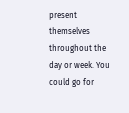present themselves throughout the day or week. You could go for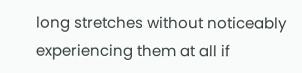long stretches without noticeably experiencing them at all if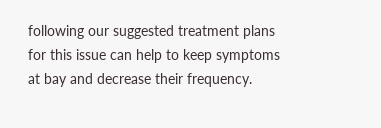following our suggested treatment plans for this issue can help to keep symptoms at bay and decrease their frequency.